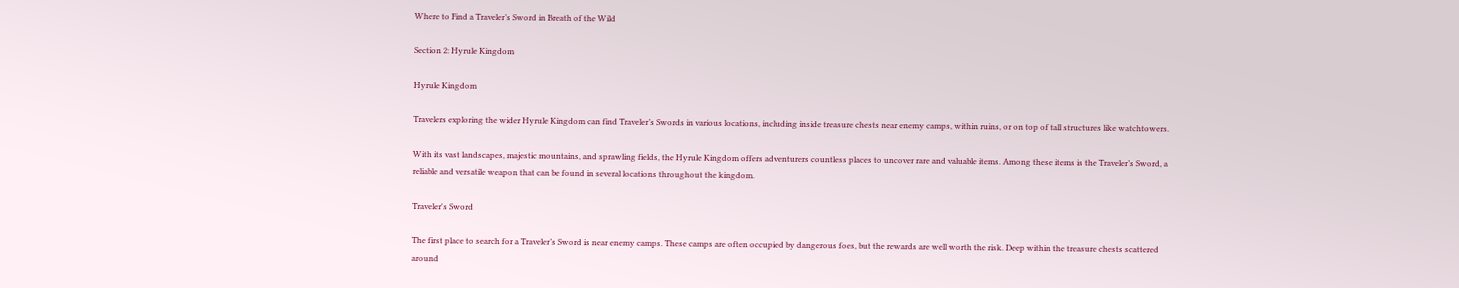Where to Find a Traveler’s Sword in Breath of the Wild

Section 2: Hyrule Kingdom

Hyrule Kingdom

Travelers exploring the wider Hyrule Kingdom can find Traveler’s Swords in various locations, including inside treasure chests near enemy camps, within ruins, or on top of tall structures like watchtowers.

With its vast landscapes, majestic mountains, and sprawling fields, the Hyrule Kingdom offers adventurers countless places to uncover rare and valuable items. Among these items is the Traveler’s Sword, a reliable and versatile weapon that can be found in several locations throughout the kingdom.

Traveler's Sword

The first place to search for a Traveler’s Sword is near enemy camps. These camps are often occupied by dangerous foes, but the rewards are well worth the risk. Deep within the treasure chests scattered around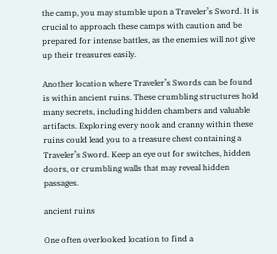the camp, you may stumble upon a Traveler’s Sword. It is crucial to approach these camps with caution and be prepared for intense battles, as the enemies will not give up their treasures easily.

Another location where Traveler’s Swords can be found is within ancient ruins. These crumbling structures hold many secrets, including hidden chambers and valuable artifacts. Exploring every nook and cranny within these ruins could lead you to a treasure chest containing a Traveler’s Sword. Keep an eye out for switches, hidden doors, or crumbling walls that may reveal hidden passages.

ancient ruins

One often overlooked location to find a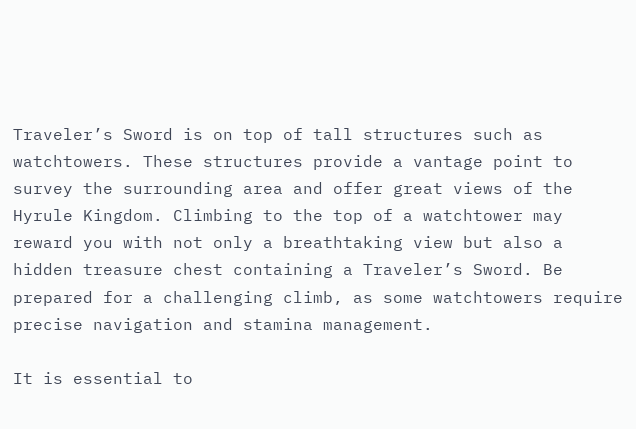Traveler’s Sword is on top of tall structures such as watchtowers. These structures provide a vantage point to survey the surrounding area and offer great views of the Hyrule Kingdom. Climbing to the top of a watchtower may reward you with not only a breathtaking view but also a hidden treasure chest containing a Traveler’s Sword. Be prepared for a challenging climb, as some watchtowers require precise navigation and stamina management.

It is essential to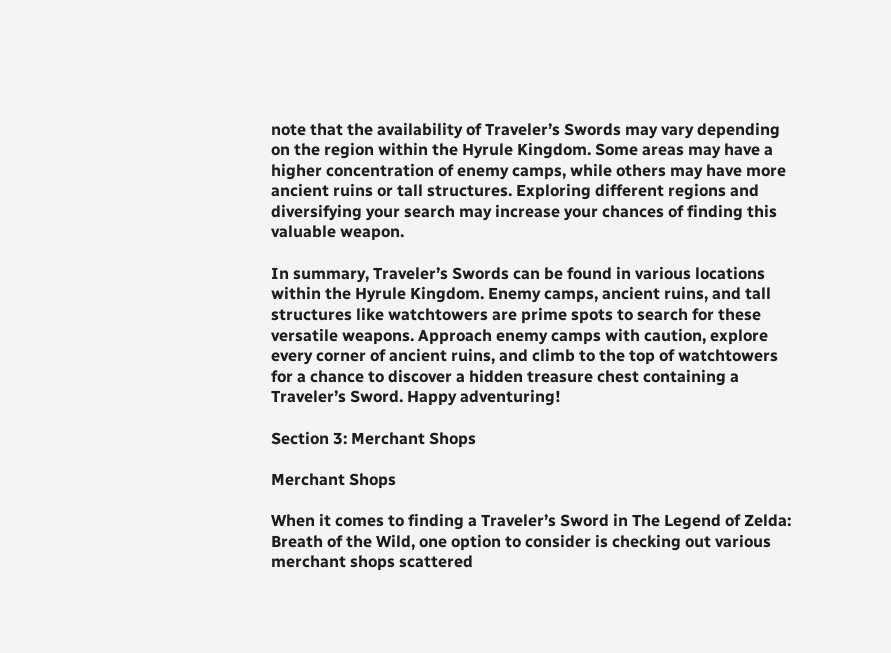note that the availability of Traveler’s Swords may vary depending on the region within the Hyrule Kingdom. Some areas may have a higher concentration of enemy camps, while others may have more ancient ruins or tall structures. Exploring different regions and diversifying your search may increase your chances of finding this valuable weapon.

In summary, Traveler’s Swords can be found in various locations within the Hyrule Kingdom. Enemy camps, ancient ruins, and tall structures like watchtowers are prime spots to search for these versatile weapons. Approach enemy camps with caution, explore every corner of ancient ruins, and climb to the top of watchtowers for a chance to discover a hidden treasure chest containing a Traveler’s Sword. Happy adventuring!

Section 3: Merchant Shops

Merchant Shops

When it comes to finding a Traveler’s Sword in The Legend of Zelda: Breath of the Wild, one option to consider is checking out various merchant shops scattered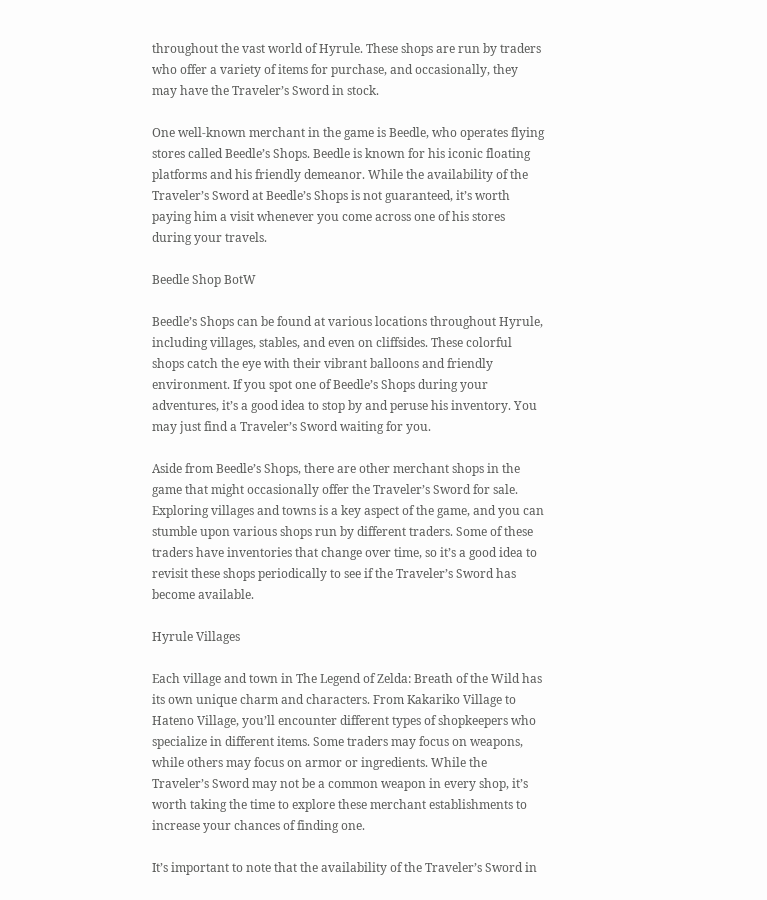throughout the vast world of Hyrule. These shops are run by traders who offer a variety of items for purchase, and occasionally, they may have the Traveler’s Sword in stock.

One well-known merchant in the game is Beedle, who operates flying stores called Beedle’s Shops. Beedle is known for his iconic floating platforms and his friendly demeanor. While the availability of the Traveler’s Sword at Beedle’s Shops is not guaranteed, it’s worth paying him a visit whenever you come across one of his stores during your travels.

Beedle Shop BotW

Beedle’s Shops can be found at various locations throughout Hyrule, including villages, stables, and even on cliffsides. These colorful shops catch the eye with their vibrant balloons and friendly environment. If you spot one of Beedle’s Shops during your adventures, it’s a good idea to stop by and peruse his inventory. You may just find a Traveler’s Sword waiting for you.

Aside from Beedle’s Shops, there are other merchant shops in the game that might occasionally offer the Traveler’s Sword for sale. Exploring villages and towns is a key aspect of the game, and you can stumble upon various shops run by different traders. Some of these traders have inventories that change over time, so it’s a good idea to revisit these shops periodically to see if the Traveler’s Sword has become available.

Hyrule Villages

Each village and town in The Legend of Zelda: Breath of the Wild has its own unique charm and characters. From Kakariko Village to Hateno Village, you’ll encounter different types of shopkeepers who specialize in different items. Some traders may focus on weapons, while others may focus on armor or ingredients. While the Traveler’s Sword may not be a common weapon in every shop, it’s worth taking the time to explore these merchant establishments to increase your chances of finding one.

It’s important to note that the availability of the Traveler’s Sword in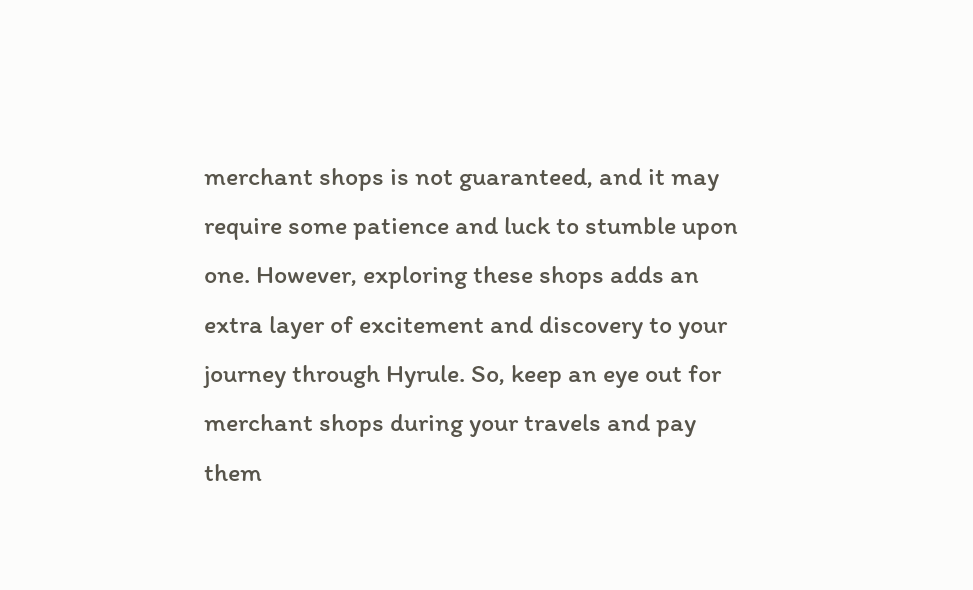merchant shops is not guaranteed, and it may require some patience and luck to stumble upon one. However, exploring these shops adds an extra layer of excitement and discovery to your journey through Hyrule. So, keep an eye out for merchant shops during your travels and pay them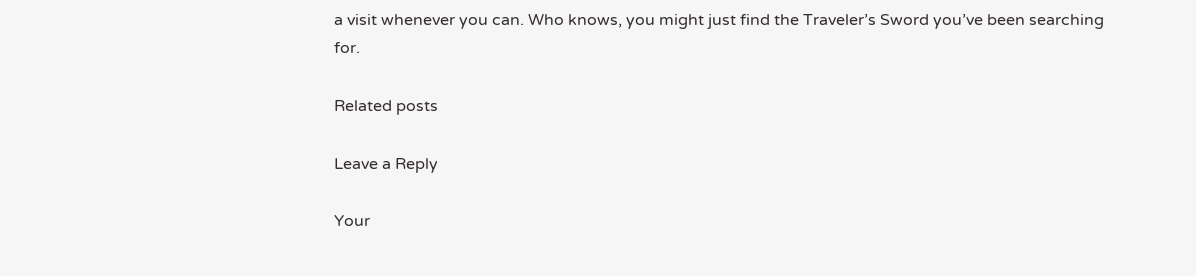a visit whenever you can. Who knows, you might just find the Traveler’s Sword you’ve been searching for.

Related posts

Leave a Reply

Your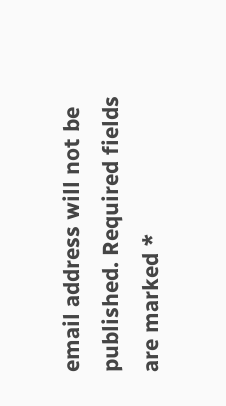email address will not be published. Required fields are marked *